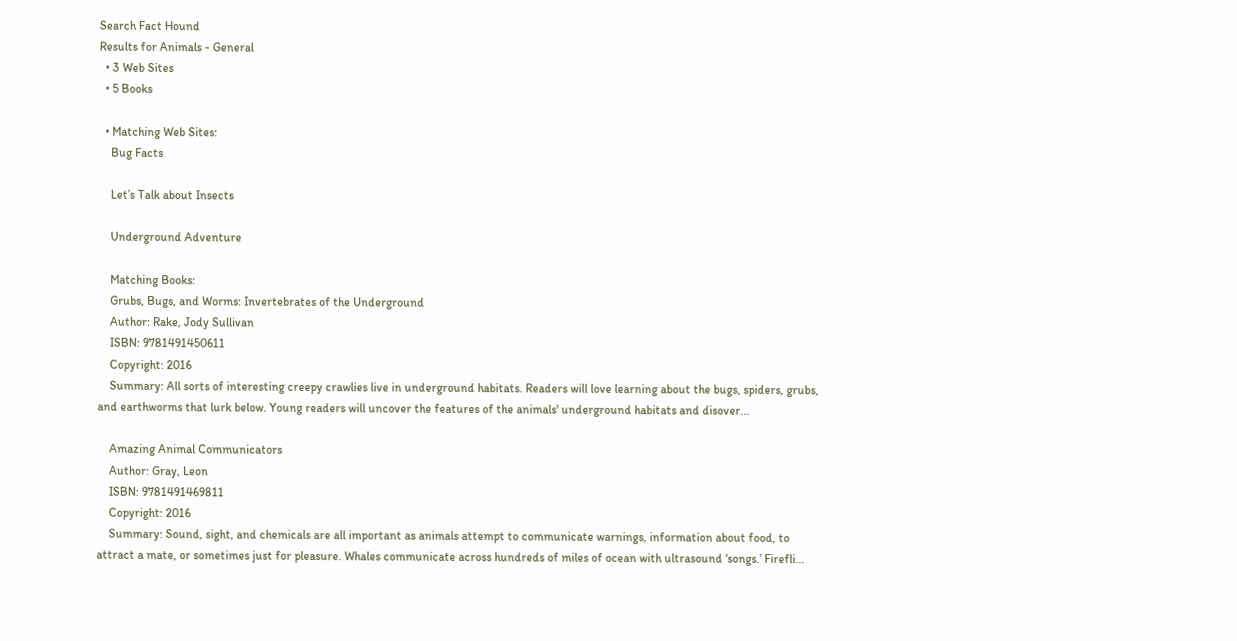Search Fact Hound
Results for Animals - General
  • 3 Web Sites
  • 5 Books

  • Matching Web Sites:
    Bug Facts

    Let’s Talk about Insects

    Underground Adventure

    Matching Books:
    Grubs, Bugs, and Worms: Invertebrates of the Underground
    Author: Rake, Jody Sullivan
    ISBN: 9781491450611
    Copyright: 2016
    Summary: All sorts of interesting creepy crawlies live in underground habitats. Readers will love learning about the bugs, spiders, grubs, and earthworms that lurk below. Young readers will uncover the features of the animals' underground habitats and disover...

    Amazing Animal Communicators
    Author: Gray, Leon
    ISBN: 9781491469811
    Copyright: 2016
    Summary: Sound, sight, and chemicals are all important as animals attempt to communicate warnings, information about food, to attract a mate, or sometimes just for pleasure. Whales communicate across hundreds of miles of ocean with ultrasound ‘songs.’ Firefli...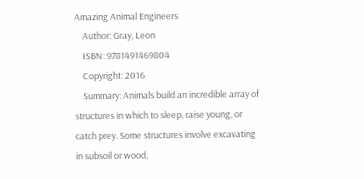Amazing Animal Engineers
    Author: Gray, Leon
    ISBN: 9781491469804
    Copyright: 2016
    Summary: Animals build an incredible array of structures in which to sleep, raise young, or catch prey. Some structures involve excavating in subsoil or wood,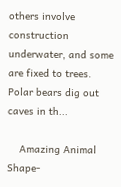others involve construction underwater, and some are fixed to trees. Polar bears dig out caves in th...

    Amazing Animal Shape-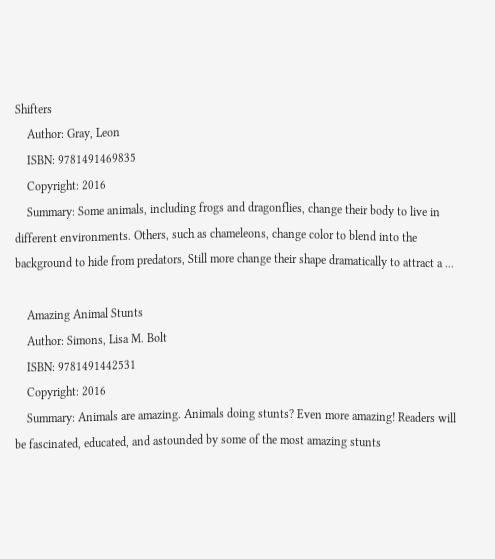Shifters
    Author: Gray, Leon
    ISBN: 9781491469835
    Copyright: 2016
    Summary: Some animals, including frogs and dragonflies, change their body to live in different environments. Others, such as chameleons, change color to blend into the background to hide from predators, Still more change their shape dramatically to attract a ...

    Amazing Animal Stunts
    Author: Simons, Lisa M. Bolt
    ISBN: 9781491442531
    Copyright: 2016
    Summary: Animals are amazing. Animals doing stunts? Even more amazing! Readers will be fascinated, educated, and astounded by some of the most amazing stunts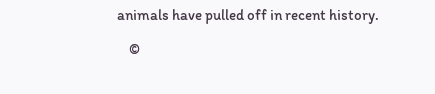animals have pulled off in recent history.

    ©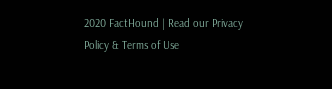2020 FactHound | Read our Privacy Policy & Terms of Use